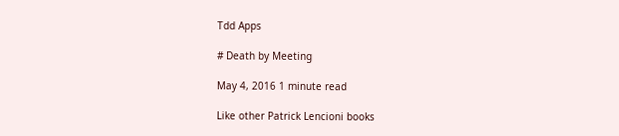Tdd Apps

# Death by Meeting

May 4, 2016 1 minute read

Like other Patrick Lencioni books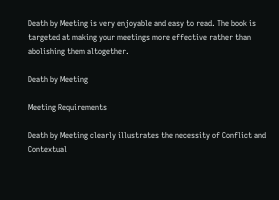Death by Meeting is very enjoyable and easy to read. The book is targeted at making your meetings more effective rather than abolishing them altogether.

Death by Meeting

Meeting Requirements

Death by Meeting clearly illustrates the necessity of Conflict and Contextual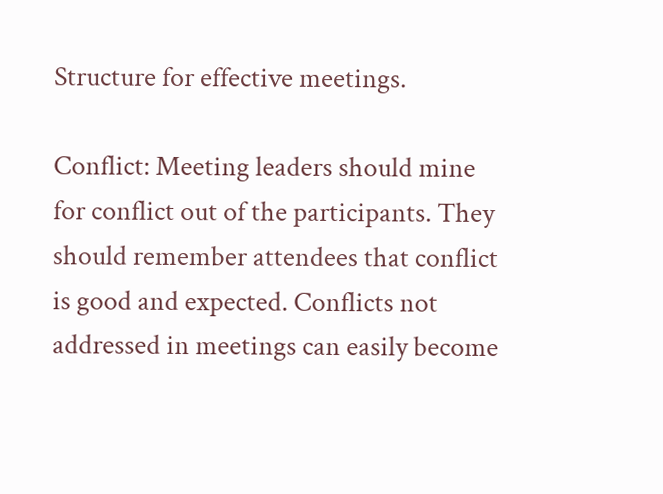Structure for effective meetings.

Conflict: Meeting leaders should mine for conflict out of the participants. They should remember attendees that conflict is good and expected. Conflicts not addressed in meetings can easily become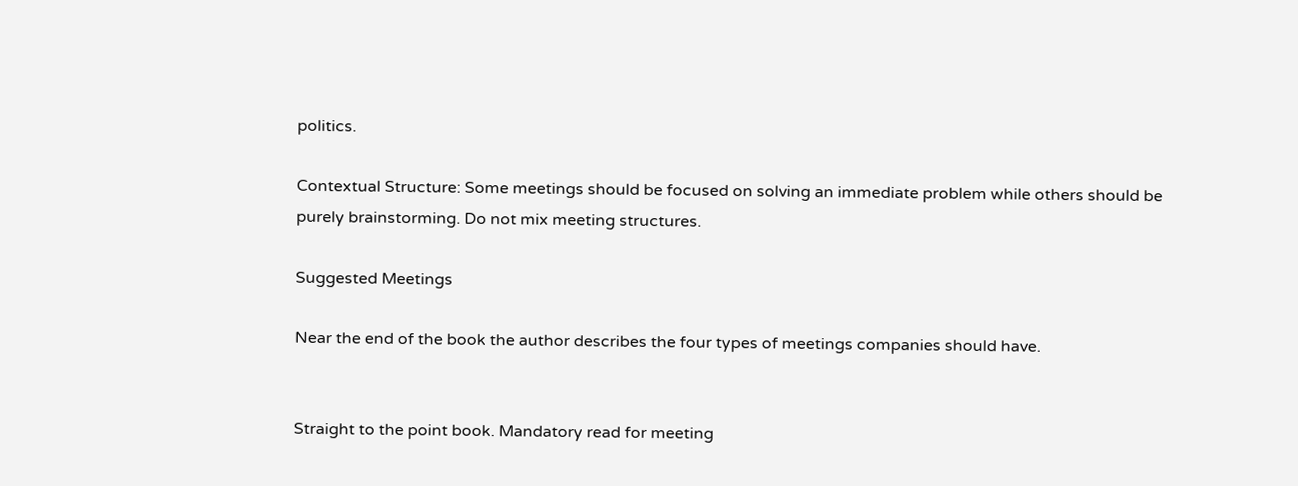politics.

Contextual Structure: Some meetings should be focused on solving an immediate problem while others should be purely brainstorming. Do not mix meeting structures.

Suggested Meetings

Near the end of the book the author describes the four types of meetings companies should have.


Straight to the point book. Mandatory read for meeting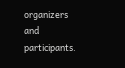organizers and participants.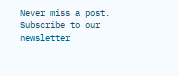Never miss a post. Subscribe to our newsletter